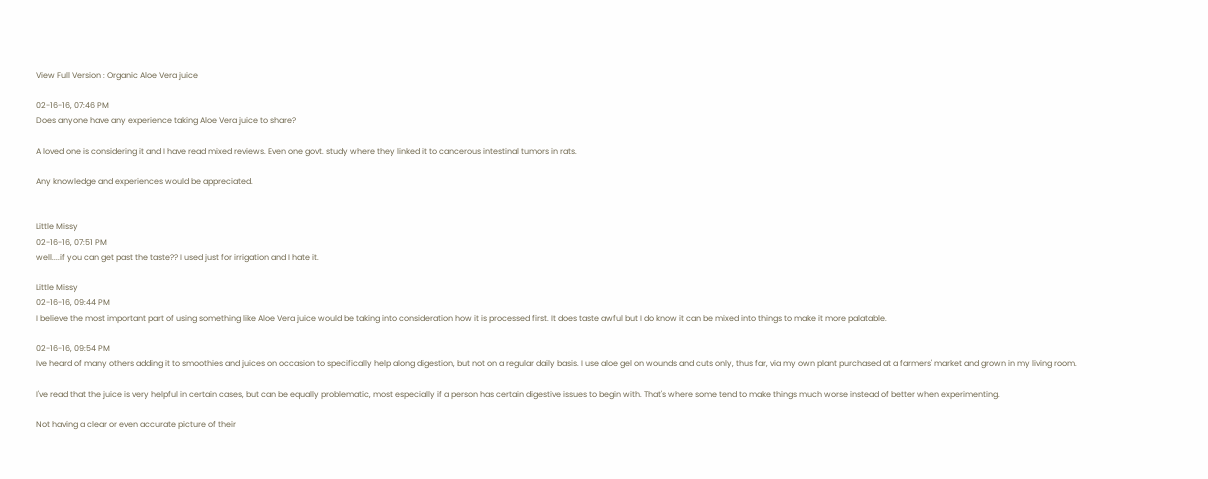View Full Version : Organic Aloe Vera juice

02-16-16, 07:46 PM
Does anyone have any experience taking Aloe Vera juice to share?

A loved one is considering it and I have read mixed reviews. Even one govt. study where they linked it to cancerous intestinal tumors in rats.

Any knowledge and experiences would be appreciated.


Little Missy
02-16-16, 07:51 PM
well....if you can get past the taste?? I used just for irrigation and I hate it.

Little Missy
02-16-16, 09:44 PM
I believe the most important part of using something like Aloe Vera juice would be taking into consideration how it is processed first. It does taste awful but I do know it can be mixed into things to make it more palatable.

02-16-16, 09:54 PM
Ive heard of many others adding it to smoothies and juices on occasion to specifically help along digestion, but not on a regular daily basis. I use aloe gel on wounds and cuts only, thus far, via my own plant purchased at a farmers' market and grown in my living room.

I've read that the juice is very helpful in certain cases, but can be equally problematic, most especially if a person has certain digestive issues to begin with. That's where some tend to make things much worse instead of better when experimenting.

Not having a clear or even accurate picture of their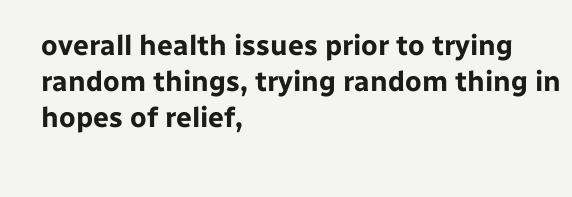overall health issues prior to trying random things, trying random thing in hopes of relief,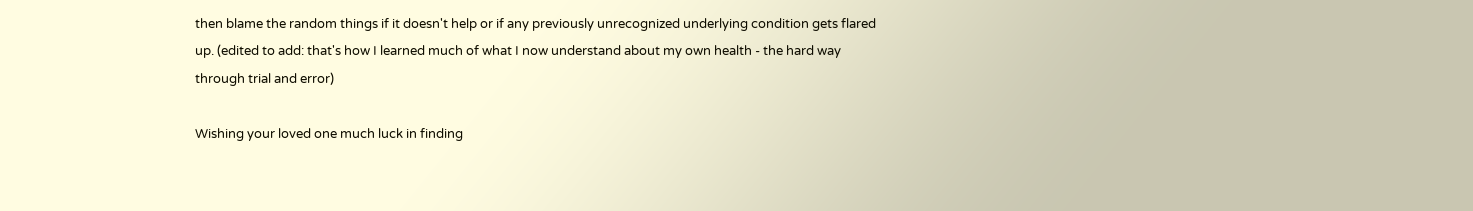then blame the random things if it doesn't help or if any previously unrecognized underlying condition gets flared up. (edited to add: that's how I learned much of what I now understand about my own health - the hard way through trial and error)

Wishing your loved one much luck in finding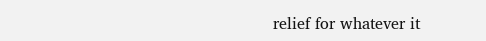relief for whatever it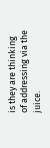is they are thinking of addressing via the juice.